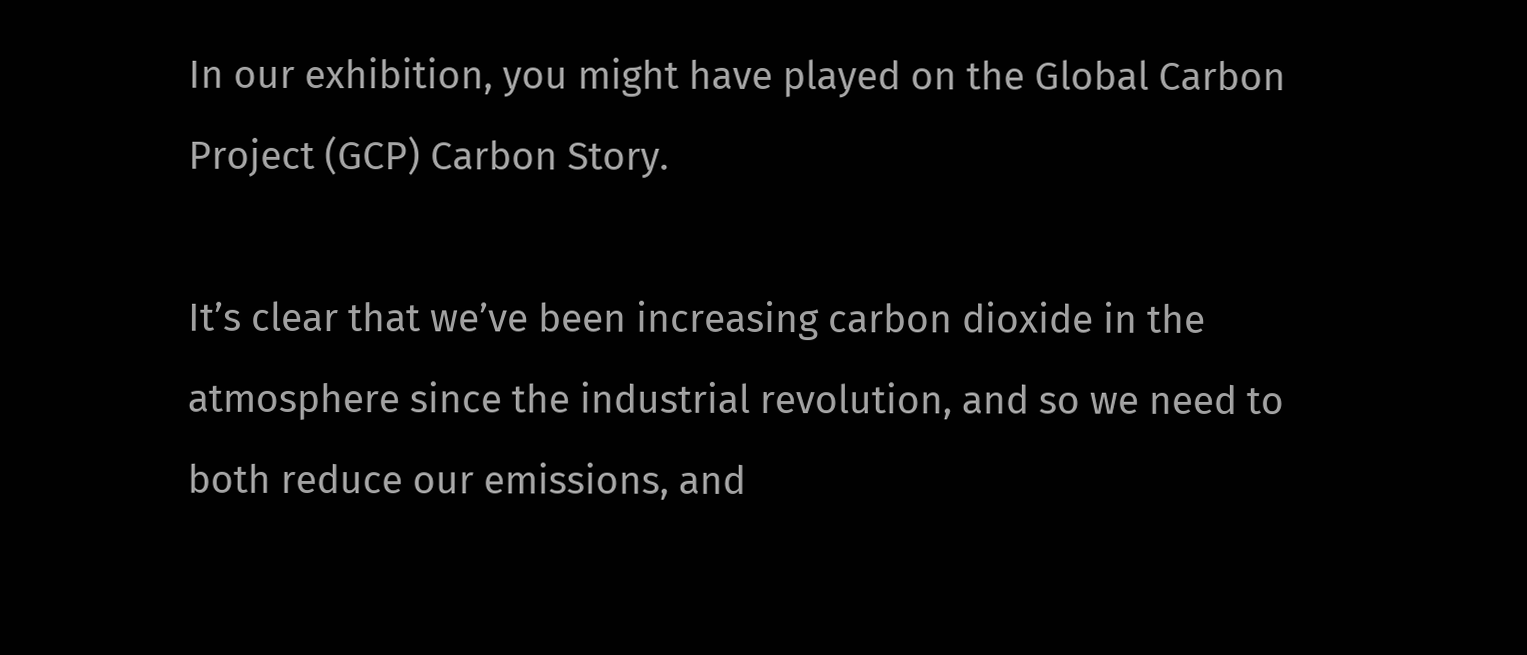In our exhibition, you might have played on the Global Carbon Project (GCP) Carbon Story.

It’s clear that we’ve been increasing carbon dioxide in the atmosphere since the industrial revolution, and so we need to both reduce our emissions, and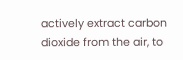actively extract carbon dioxide from the air, to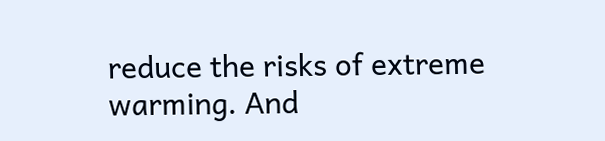reduce the risks of extreme warming. And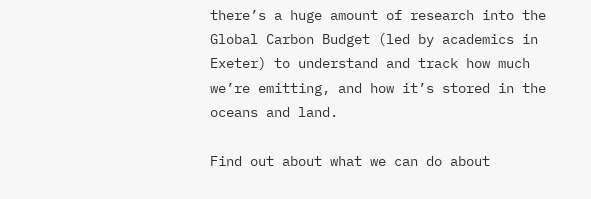there’s a huge amount of research into the Global Carbon Budget (led by academics in Exeter) to understand and track how much we’re emitting, and how it’s stored in the oceans and land.

Find out about what we can do about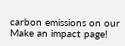carbon emissions on our Make an impact page!